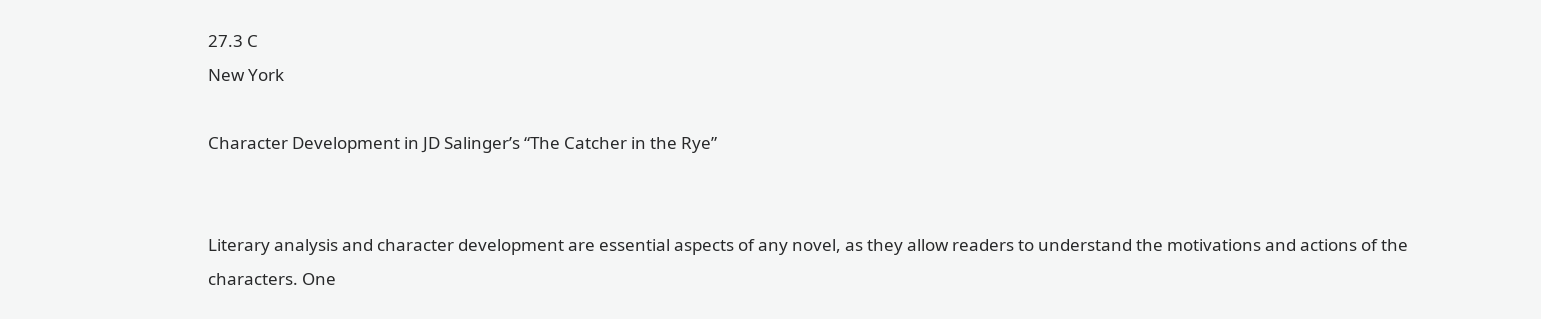27.3 C
New York

Character Development in JD Salinger’s “The Catcher in the Rye”


Literary analysis and character development are essential aspects of any novel, as they allow readers to understand the motivations and actions of the characters. One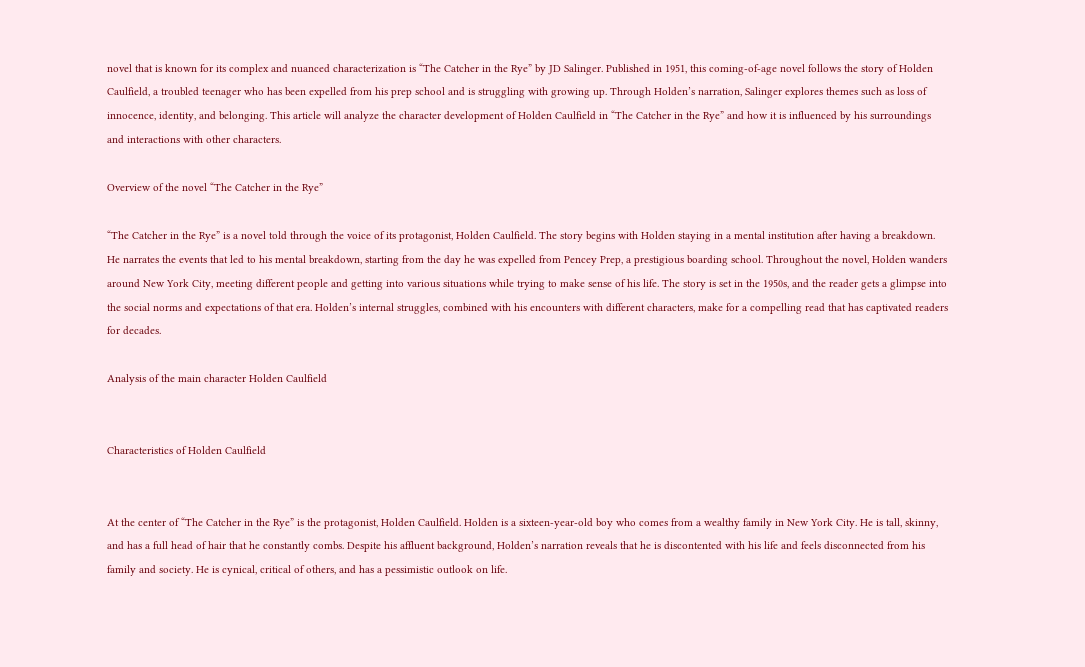novel that is known for its complex and nuanced characterization is “The Catcher in the Rye” by JD Salinger. Published in 1951, this coming-of-age novel follows the story of Holden Caulfield, a troubled teenager who has been expelled from his prep school and is struggling with growing up. Through Holden’s narration, Salinger explores themes such as loss of innocence, identity, and belonging. This article will analyze the character development of Holden Caulfield in “The Catcher in the Rye” and how it is influenced by his surroundings and interactions with other characters.

Overview of the novel “The Catcher in the Rye”

“The Catcher in the Rye” is a novel told through the voice of its protagonist, Holden Caulfield. The story begins with Holden staying in a mental institution after having a breakdown. He narrates the events that led to his mental breakdown, starting from the day he was expelled from Pencey Prep, a prestigious boarding school. Throughout the novel, Holden wanders around New York City, meeting different people and getting into various situations while trying to make sense of his life. The story is set in the 1950s, and the reader gets a glimpse into the social norms and expectations of that era. Holden’s internal struggles, combined with his encounters with different characters, make for a compelling read that has captivated readers for decades.

Analysis of the main character Holden Caulfield


Characteristics of Holden Caulfield


At the center of “The Catcher in the Rye” is the protagonist, Holden Caulfield. Holden is a sixteen-year-old boy who comes from a wealthy family in New York City. He is tall, skinny, and has a full head of hair that he constantly combs. Despite his affluent background, Holden’s narration reveals that he is discontented with his life and feels disconnected from his family and society. He is cynical, critical of others, and has a pessimistic outlook on life.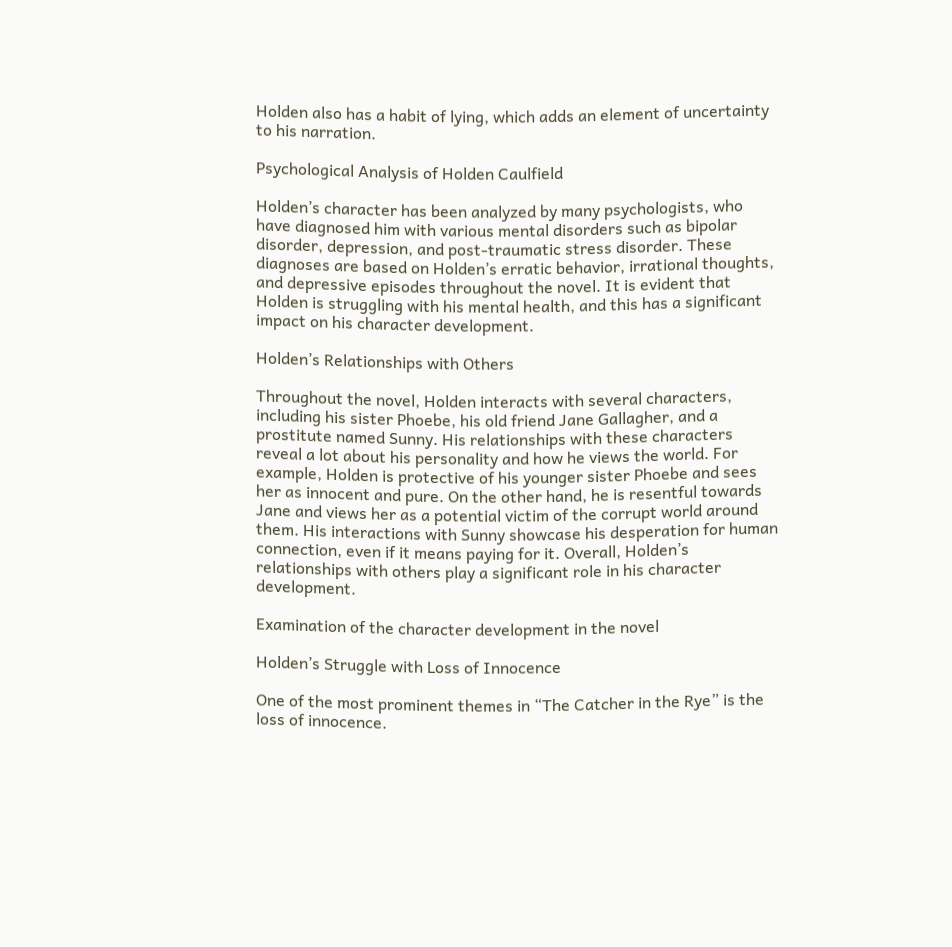Holden also has a habit of lying, which adds an element of uncertainty to his narration.

Psychological Analysis of Holden Caulfield

Holden’s character has been analyzed by many psychologists, who have diagnosed him with various mental disorders such as bipolar disorder, depression, and post-traumatic stress disorder. These diagnoses are based on Holden’s erratic behavior, irrational thoughts, and depressive episodes throughout the novel. It is evident that Holden is struggling with his mental health, and this has a significant impact on his character development.

Holden’s Relationships with Others

Throughout the novel, Holden interacts with several characters, including his sister Phoebe, his old friend Jane Gallagher, and a prostitute named Sunny. His relationships with these characters reveal a lot about his personality and how he views the world. For example, Holden is protective of his younger sister Phoebe and sees her as innocent and pure. On the other hand, he is resentful towards Jane and views her as a potential victim of the corrupt world around them. His interactions with Sunny showcase his desperation for human connection, even if it means paying for it. Overall, Holden’s relationships with others play a significant role in his character development.

Examination of the character development in the novel

Holden’s Struggle with Loss of Innocence

One of the most prominent themes in “The Catcher in the Rye” is the loss of innocence.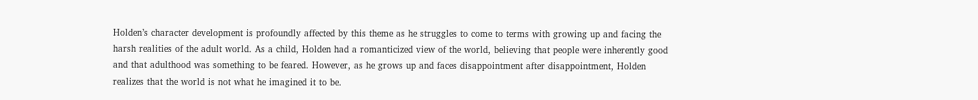Holden’s character development is profoundly affected by this theme as he struggles to come to terms with growing up and facing the harsh realities of the adult world. As a child, Holden had a romanticized view of the world, believing that people were inherently good and that adulthood was something to be feared. However, as he grows up and faces disappointment after disappointment, Holden realizes that the world is not what he imagined it to be.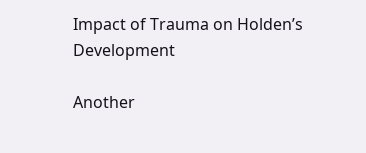Impact of Trauma on Holden’s Development

Another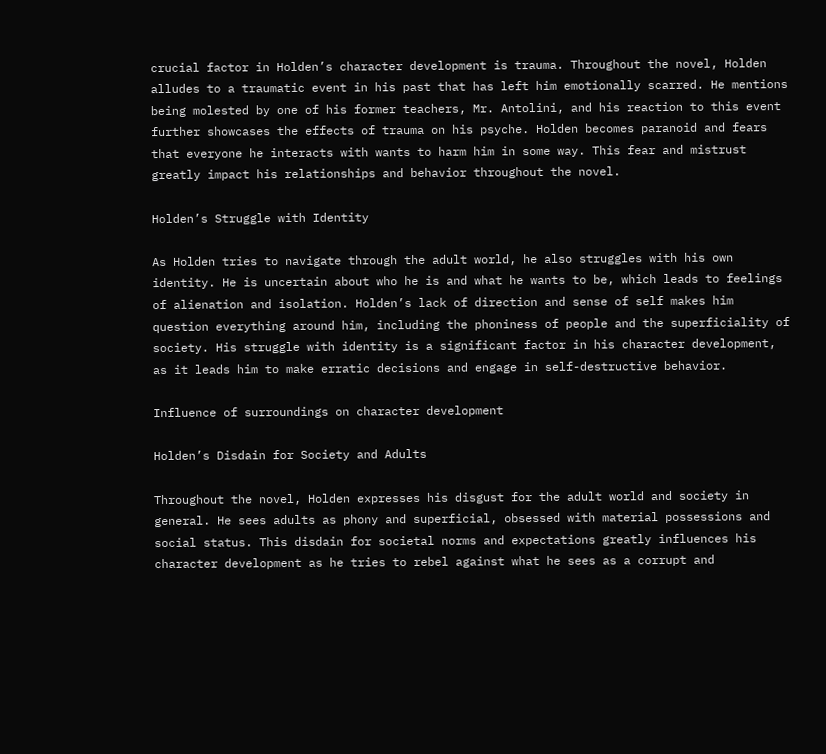crucial factor in Holden’s character development is trauma. Throughout the novel, Holden alludes to a traumatic event in his past that has left him emotionally scarred. He mentions being molested by one of his former teachers, Mr. Antolini, and his reaction to this event further showcases the effects of trauma on his psyche. Holden becomes paranoid and fears that everyone he interacts with wants to harm him in some way. This fear and mistrust greatly impact his relationships and behavior throughout the novel.

Holden’s Struggle with Identity

As Holden tries to navigate through the adult world, he also struggles with his own identity. He is uncertain about who he is and what he wants to be, which leads to feelings of alienation and isolation. Holden’s lack of direction and sense of self makes him question everything around him, including the phoniness of people and the superficiality of society. His struggle with identity is a significant factor in his character development, as it leads him to make erratic decisions and engage in self-destructive behavior.

Influence of surroundings on character development

Holden’s Disdain for Society and Adults

Throughout the novel, Holden expresses his disgust for the adult world and society in general. He sees adults as phony and superficial, obsessed with material possessions and social status. This disdain for societal norms and expectations greatly influences his character development as he tries to rebel against what he sees as a corrupt and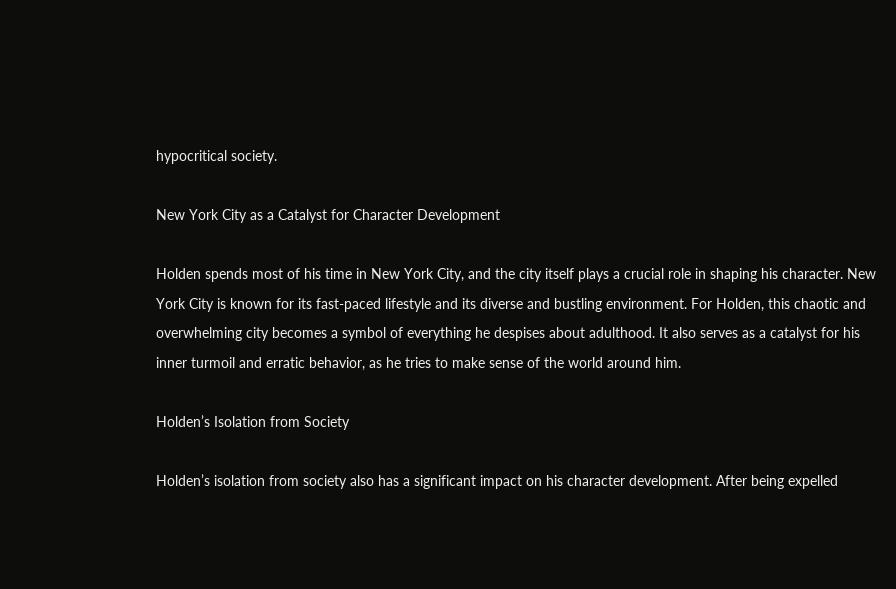hypocritical society.

New York City as a Catalyst for Character Development

Holden spends most of his time in New York City, and the city itself plays a crucial role in shaping his character. New York City is known for its fast-paced lifestyle and its diverse and bustling environment. For Holden, this chaotic and overwhelming city becomes a symbol of everything he despises about adulthood. It also serves as a catalyst for his inner turmoil and erratic behavior, as he tries to make sense of the world around him.

Holden’s Isolation from Society

Holden’s isolation from society also has a significant impact on his character development. After being expelled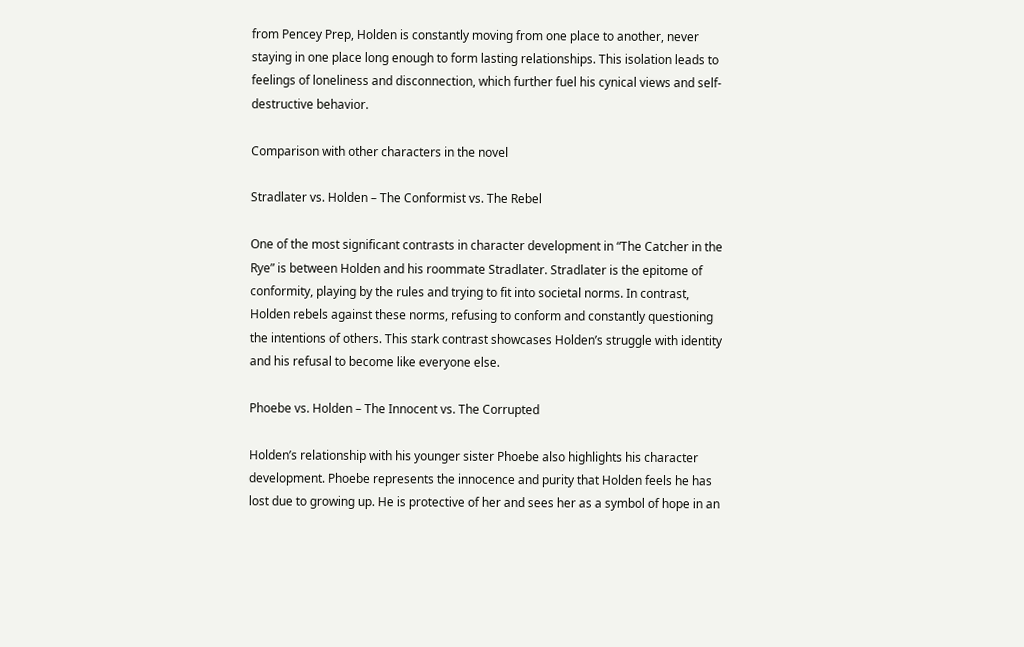from Pencey Prep, Holden is constantly moving from one place to another, never staying in one place long enough to form lasting relationships. This isolation leads to feelings of loneliness and disconnection, which further fuel his cynical views and self-destructive behavior.

Comparison with other characters in the novel

Stradlater vs. Holden – The Conformist vs. The Rebel

One of the most significant contrasts in character development in “The Catcher in the Rye” is between Holden and his roommate Stradlater. Stradlater is the epitome of conformity, playing by the rules and trying to fit into societal norms. In contrast, Holden rebels against these norms, refusing to conform and constantly questioning the intentions of others. This stark contrast showcases Holden’s struggle with identity and his refusal to become like everyone else.

Phoebe vs. Holden – The Innocent vs. The Corrupted

Holden’s relationship with his younger sister Phoebe also highlights his character development. Phoebe represents the innocence and purity that Holden feels he has lost due to growing up. He is protective of her and sees her as a symbol of hope in an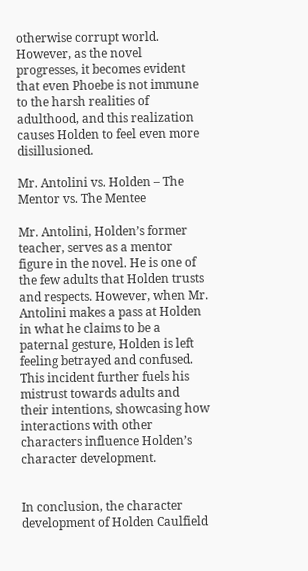otherwise corrupt world. However, as the novel progresses, it becomes evident that even Phoebe is not immune to the harsh realities of adulthood, and this realization causes Holden to feel even more disillusioned.

Mr. Antolini vs. Holden – The Mentor vs. The Mentee

Mr. Antolini, Holden’s former teacher, serves as a mentor figure in the novel. He is one of the few adults that Holden trusts and respects. However, when Mr. Antolini makes a pass at Holden in what he claims to be a paternal gesture, Holden is left feeling betrayed and confused. This incident further fuels his mistrust towards adults and their intentions, showcasing how interactions with other characters influence Holden’s character development.


In conclusion, the character development of Holden Caulfield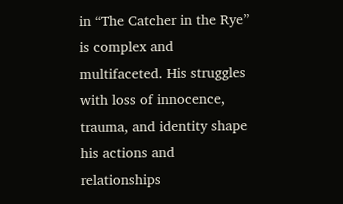in “The Catcher in the Rye” is complex and multifaceted. His struggles with loss of innocence, trauma, and identity shape his actions and relationships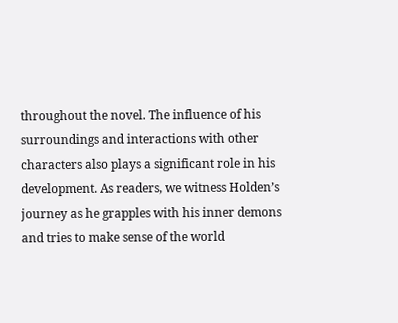throughout the novel. The influence of his surroundings and interactions with other characters also plays a significant role in his development. As readers, we witness Holden’s journey as he grapples with his inner demons and tries to make sense of the world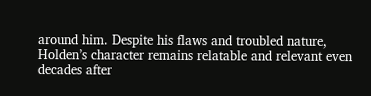around him. Despite his flaws and troubled nature, Holden’s character remains relatable and relevant even decades after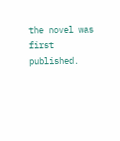the novel was first published.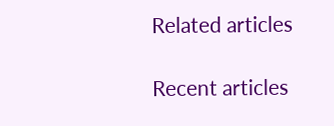Related articles

Recent articles